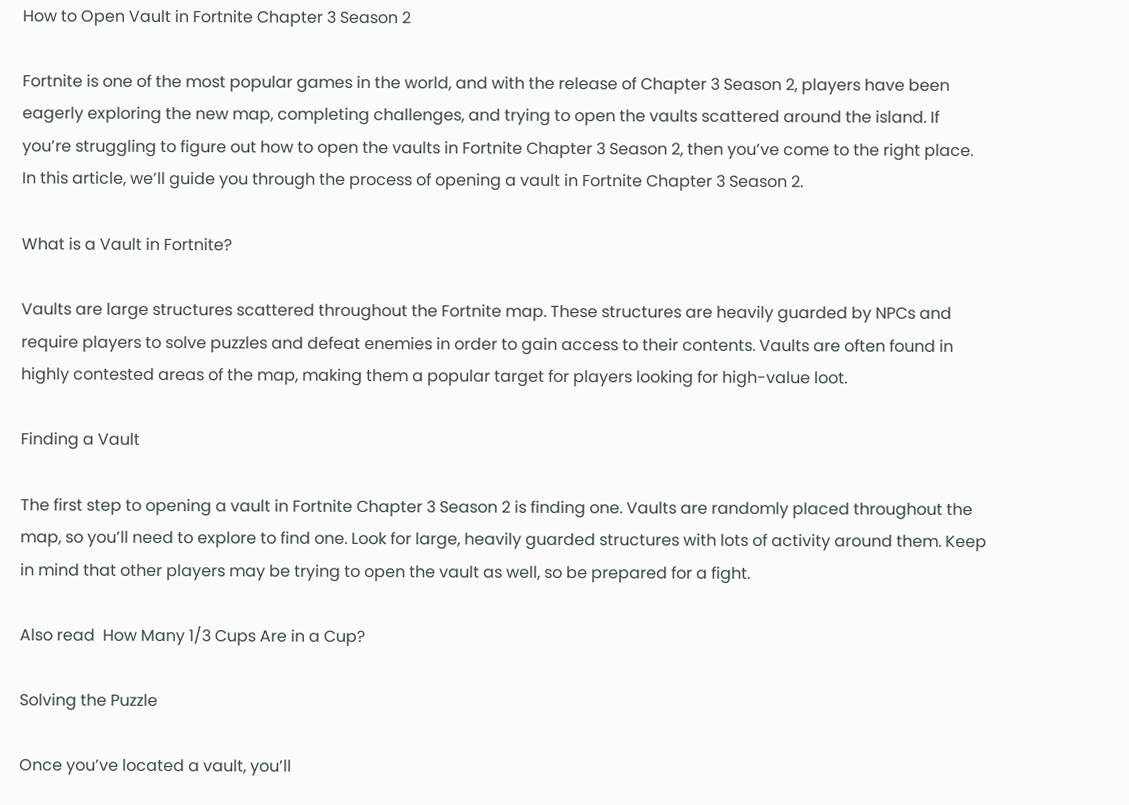How to Open Vault in Fortnite Chapter 3 Season 2

Fortnite is one of the most popular games in the world, and with the release of Chapter 3 Season 2, players have been eagerly exploring the new map, completing challenges, and trying to open the vaults scattered around the island. If you’re struggling to figure out how to open the vaults in Fortnite Chapter 3 Season 2, then you’ve come to the right place. In this article, we’ll guide you through the process of opening a vault in Fortnite Chapter 3 Season 2.

What is a Vault in Fortnite?

Vaults are large structures scattered throughout the Fortnite map. These structures are heavily guarded by NPCs and require players to solve puzzles and defeat enemies in order to gain access to their contents. Vaults are often found in highly contested areas of the map, making them a popular target for players looking for high-value loot.

Finding a Vault

The first step to opening a vault in Fortnite Chapter 3 Season 2 is finding one. Vaults are randomly placed throughout the map, so you’ll need to explore to find one. Look for large, heavily guarded structures with lots of activity around them. Keep in mind that other players may be trying to open the vault as well, so be prepared for a fight.

Also read  How Many 1/3 Cups Are in a Cup?

Solving the Puzzle

Once you’ve located a vault, you’ll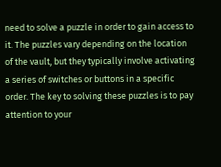need to solve a puzzle in order to gain access to it. The puzzles vary depending on the location of the vault, but they typically involve activating a series of switches or buttons in a specific order. The key to solving these puzzles is to pay attention to your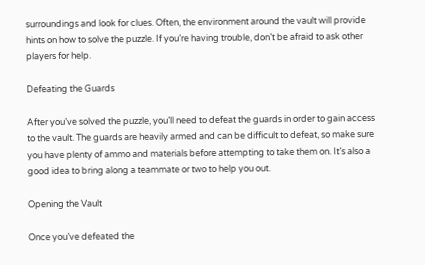surroundings and look for clues. Often, the environment around the vault will provide hints on how to solve the puzzle. If you’re having trouble, don’t be afraid to ask other players for help.

Defeating the Guards

After you’ve solved the puzzle, you’ll need to defeat the guards in order to gain access to the vault. The guards are heavily armed and can be difficult to defeat, so make sure you have plenty of ammo and materials before attempting to take them on. It’s also a good idea to bring along a teammate or two to help you out.

Opening the Vault

Once you’ve defeated the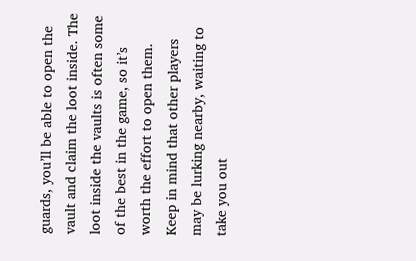guards, you’ll be able to open the vault and claim the loot inside. The loot inside the vaults is often some of the best in the game, so it’s worth the effort to open them. Keep in mind that other players may be lurking nearby, waiting to take you out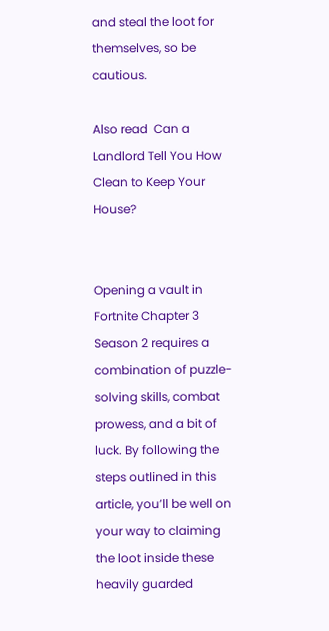and steal the loot for themselves, so be cautious.

Also read  Can a Landlord Tell You How Clean to Keep Your House?


Opening a vault in Fortnite Chapter 3 Season 2 requires a combination of puzzle-solving skills, combat prowess, and a bit of luck. By following the steps outlined in this article, you’ll be well on your way to claiming the loot inside these heavily guarded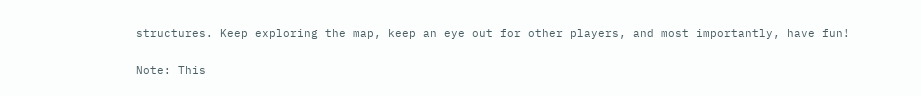structures. Keep exploring the map, keep an eye out for other players, and most importantly, have fun!

Note: This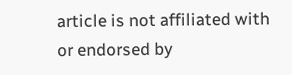article is not affiliated with or endorsed by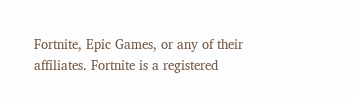Fortnite, Epic Games, or any of their affiliates. Fortnite is a registered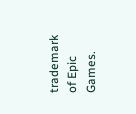trademark of Epic Games.